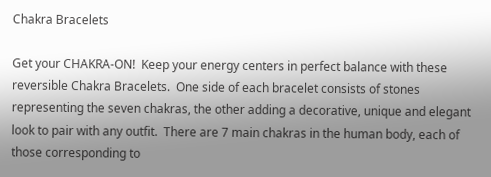Chakra Bracelets

Get your CHAKRA-ON!  Keep your energy centers in perfect balance with these reversible Chakra Bracelets.  One side of each bracelet consists of stones representing the seven chakras, the other adding a decorative, unique and elegant look to pair with any outfit.  There are 7 main chakras in the human body, each of those corresponding to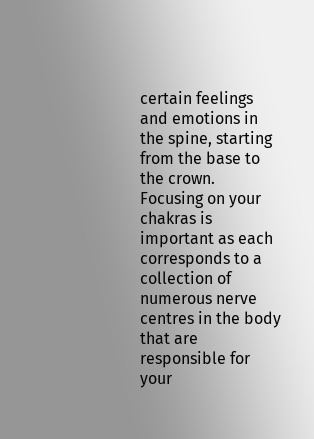certain feelings and emotions in the spine, starting from the base to the crown.  Focusing on your chakras is important as each corresponds to a collection of numerous nerve centres in the body that are responsible for your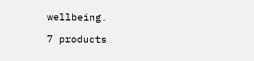wellbeing.

7 products